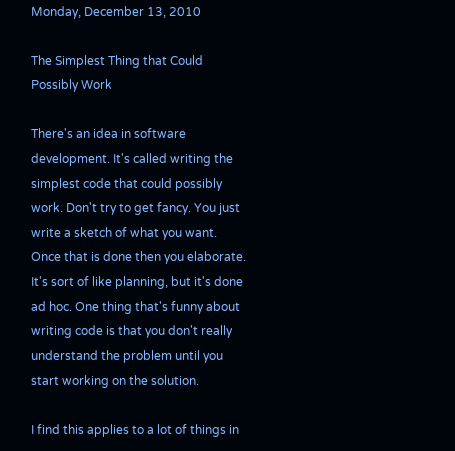Monday, December 13, 2010

The Simplest Thing that Could Possibly Work

There's an idea in software development. It's called writing the simplest code that could possibly work. Don't try to get fancy. You just write a sketch of what you want. Once that is done then you elaborate. It's sort of like planning, but it's done ad hoc. One thing that's funny about writing code is that you don't really understand the problem until you start working on the solution.

I find this applies to a lot of things in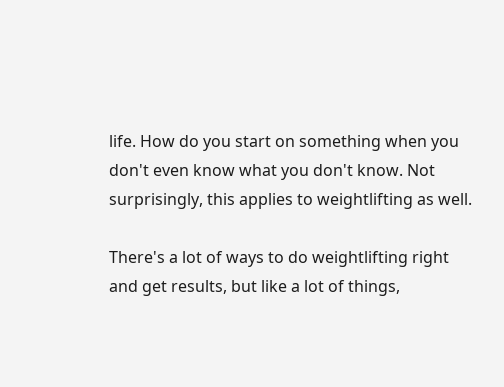life. How do you start on something when you don't even know what you don't know. Not surprisingly, this applies to weightlifting as well.

There's a lot of ways to do weightlifting right and get results, but like a lot of things,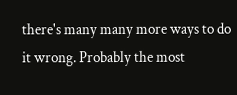there's many many more ways to do it wrong. Probably the most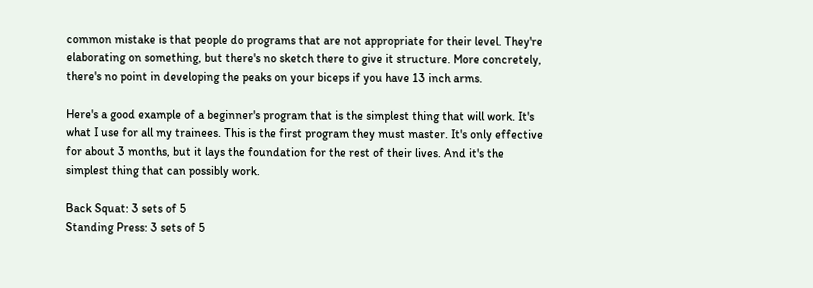common mistake is that people do programs that are not appropriate for their level. They're elaborating on something, but there's no sketch there to give it structure. More concretely, there's no point in developing the peaks on your biceps if you have 13 inch arms.

Here's a good example of a beginner's program that is the simplest thing that will work. It's what I use for all my trainees. This is the first program they must master. It's only effective for about 3 months, but it lays the foundation for the rest of their lives. And it's the simplest thing that can possibly work.

Back Squat: 3 sets of 5
Standing Press: 3 sets of 5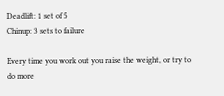Deadlift: 1 set of 5
Chinup: 3 sets to failure

Every time you work out you raise the weight, or try to do more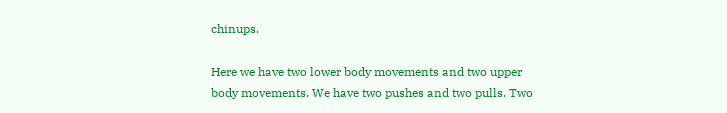chinups.

Here we have two lower body movements and two upper body movements. We have two pushes and two pulls. Two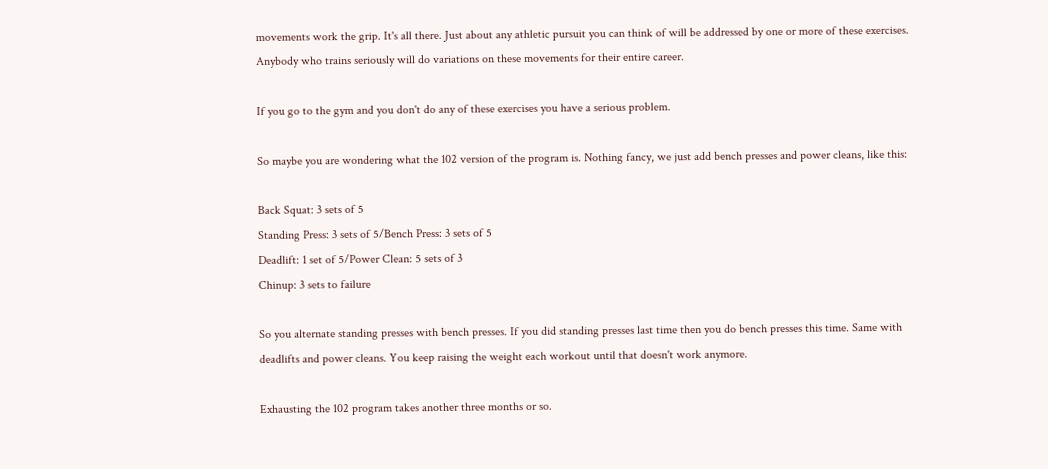movements work the grip. It's all there. Just about any athletic pursuit you can think of will be addressed by one or more of these exercises. Anybody who trains seriously will do variations on these movements for their entire career.

If you go to the gym and you don't do any of these exercises you have a serious problem.

So maybe you are wondering what the 102 version of the program is. Nothing fancy, we just add bench presses and power cleans, like this:

Back Squat: 3 sets of 5
Standing Press: 3 sets of 5/Bench Press: 3 sets of 5
Deadlift: 1 set of 5/Power Clean: 5 sets of 3
Chinup: 3 sets to failure

So you alternate standing presses with bench presses. If you did standing presses last time then you do bench presses this time. Same with deadlifts and power cleans. You keep raising the weight each workout until that doesn't work anymore.

Exhausting the 102 program takes another three months or so.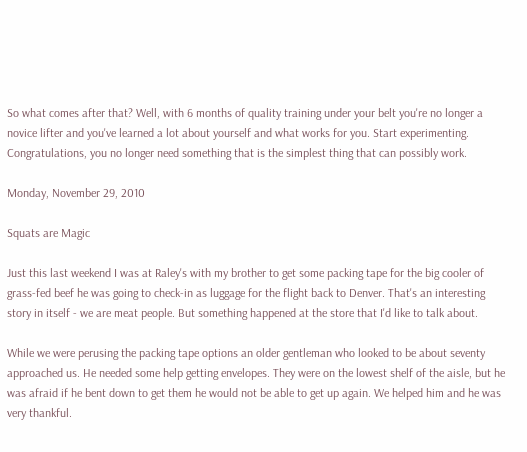So what comes after that? Well, with 6 months of quality training under your belt you're no longer a novice lifter and you've learned a lot about yourself and what works for you. Start experimenting. Congratulations, you no longer need something that is the simplest thing that can possibly work.

Monday, November 29, 2010

Squats are Magic

Just this last weekend I was at Raley's with my brother to get some packing tape for the big cooler of grass-fed beef he was going to check-in as luggage for the flight back to Denver. That's an interesting story in itself - we are meat people. But something happened at the store that I'd like to talk about.

While we were perusing the packing tape options an older gentleman who looked to be about seventy approached us. He needed some help getting envelopes. They were on the lowest shelf of the aisle, but he was afraid if he bent down to get them he would not be able to get up again. We helped him and he was very thankful.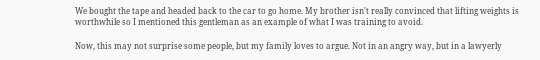We bought the tape and headed back to the car to go home. My brother isn't really convinced that lifting weights is worthwhile so I mentioned this gentleman as an example of what I was training to avoid.

Now, this may not surprise some people, but my family loves to argue. Not in an angry way, but in a lawyerly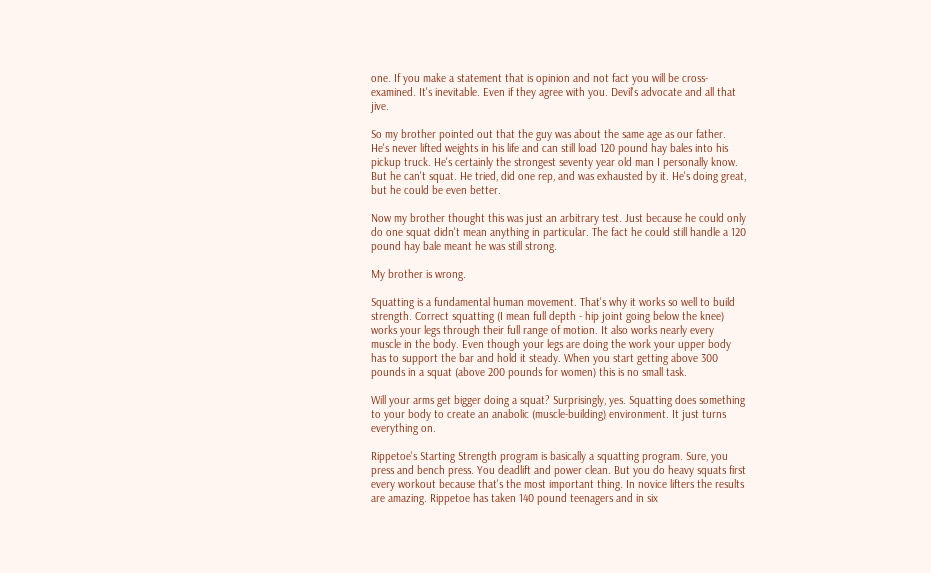one. If you make a statement that is opinion and not fact you will be cross-examined. It's inevitable. Even if they agree with you. Devil's advocate and all that jive.

So my brother pointed out that the guy was about the same age as our father. He's never lifted weights in his life and can still load 120 pound hay bales into his pickup truck. He's certainly the strongest seventy year old man I personally know. But he can't squat. He tried, did one rep, and was exhausted by it. He's doing great, but he could be even better.

Now my brother thought this was just an arbitrary test. Just because he could only do one squat didn't mean anything in particular. The fact he could still handle a 120 pound hay bale meant he was still strong.

My brother is wrong.

Squatting is a fundamental human movement. That's why it works so well to build strength. Correct squatting (I mean full depth - hip joint going below the knee) works your legs through their full range of motion. It also works nearly every muscle in the body. Even though your legs are doing the work your upper body has to support the bar and hold it steady. When you start getting above 300 pounds in a squat (above 200 pounds for women) this is no small task.

Will your arms get bigger doing a squat? Surprisingly, yes. Squatting does something to your body to create an anabolic (muscle-building) environment. It just turns everything on.

Rippetoe's Starting Strength program is basically a squatting program. Sure, you press and bench press. You deadlift and power clean. But you do heavy squats first every workout because that's the most important thing. In novice lifters the results are amazing. Rippetoe has taken 140 pound teenagers and in six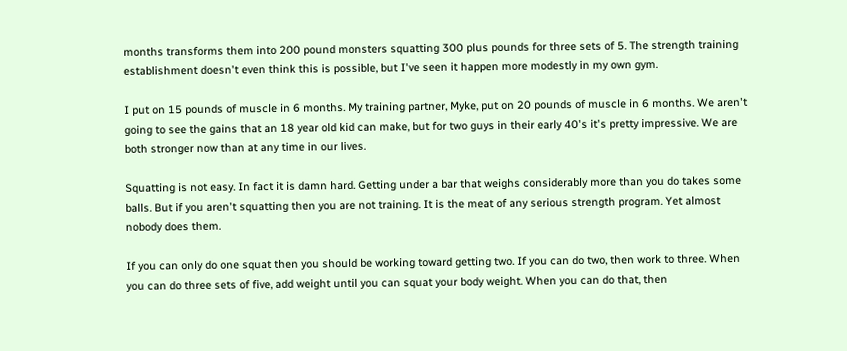months transforms them into 200 pound monsters squatting 300 plus pounds for three sets of 5. The strength training establishment doesn't even think this is possible, but I've seen it happen more modestly in my own gym.

I put on 15 pounds of muscle in 6 months. My training partner, Myke, put on 20 pounds of muscle in 6 months. We aren't going to see the gains that an 18 year old kid can make, but for two guys in their early 40's it's pretty impressive. We are both stronger now than at any time in our lives.

Squatting is not easy. In fact it is damn hard. Getting under a bar that weighs considerably more than you do takes some balls. But if you aren't squatting then you are not training. It is the meat of any serious strength program. Yet almost nobody does them.

If you can only do one squat then you should be working toward getting two. If you can do two, then work to three. When you can do three sets of five, add weight until you can squat your body weight. When you can do that, then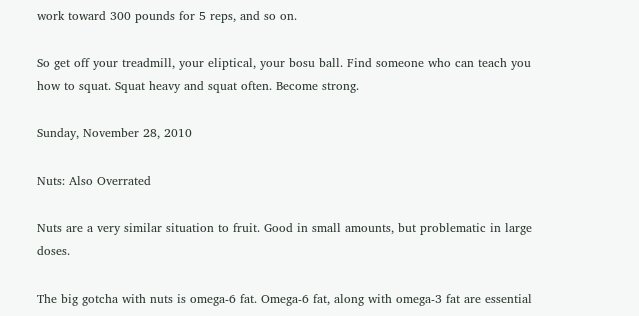work toward 300 pounds for 5 reps, and so on.

So get off your treadmill, your eliptical, your bosu ball. Find someone who can teach you how to squat. Squat heavy and squat often. Become strong.

Sunday, November 28, 2010

Nuts: Also Overrated

Nuts are a very similar situation to fruit. Good in small amounts, but problematic in large doses.

The big gotcha with nuts is omega-6 fat. Omega-6 fat, along with omega-3 fat are essential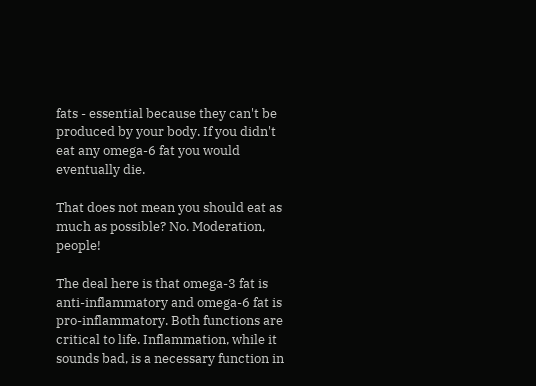fats - essential because they can't be produced by your body. If you didn't eat any omega-6 fat you would eventually die.

That does not mean you should eat as much as possible? No. Moderation, people!

The deal here is that omega-3 fat is anti-inflammatory and omega-6 fat is pro-inflammatory. Both functions are critical to life. Inflammation, while it sounds bad, is a necessary function in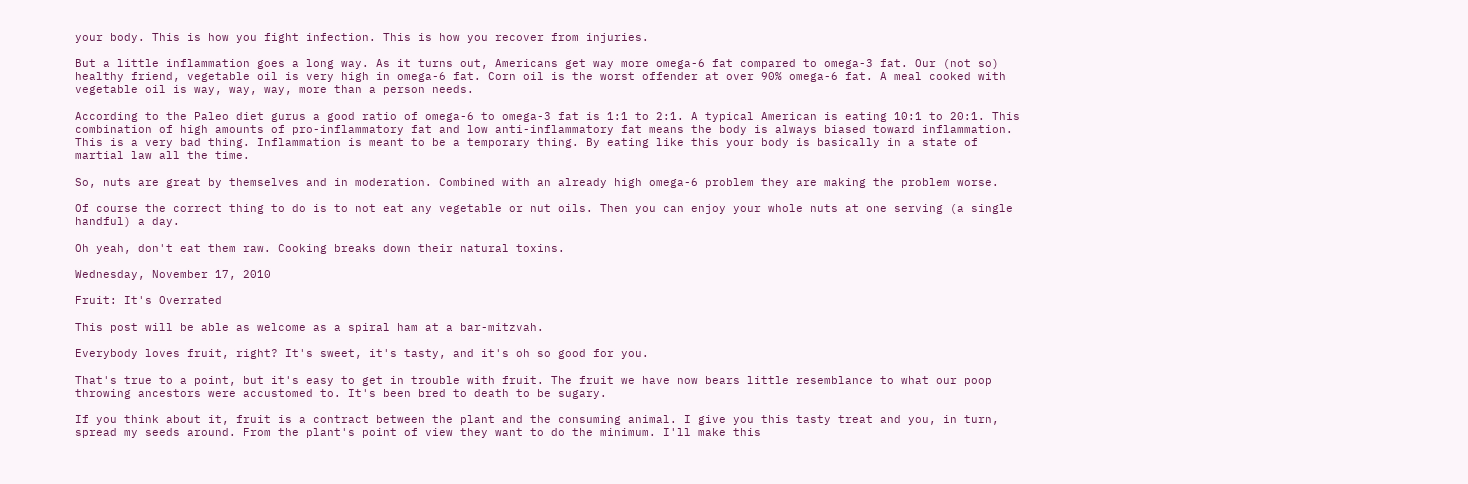your body. This is how you fight infection. This is how you recover from injuries.

But a little inflammation goes a long way. As it turns out, Americans get way more omega-6 fat compared to omega-3 fat. Our (not so) healthy friend, vegetable oil is very high in omega-6 fat. Corn oil is the worst offender at over 90% omega-6 fat. A meal cooked with vegetable oil is way, way, way, more than a person needs.

According to the Paleo diet gurus a good ratio of omega-6 to omega-3 fat is 1:1 to 2:1. A typical American is eating 10:1 to 20:1. This combination of high amounts of pro-inflammatory fat and low anti-inflammatory fat means the body is always biased toward inflammation. This is a very bad thing. Inflammation is meant to be a temporary thing. By eating like this your body is basically in a state of martial law all the time.

So, nuts are great by themselves and in moderation. Combined with an already high omega-6 problem they are making the problem worse.

Of course the correct thing to do is to not eat any vegetable or nut oils. Then you can enjoy your whole nuts at one serving (a single handful) a day.

Oh yeah, don't eat them raw. Cooking breaks down their natural toxins.

Wednesday, November 17, 2010

Fruit: It's Overrated

This post will be able as welcome as a spiral ham at a bar-mitzvah.

Everybody loves fruit, right? It's sweet, it's tasty, and it's oh so good for you.

That's true to a point, but it's easy to get in trouble with fruit. The fruit we have now bears little resemblance to what our poop throwing ancestors were accustomed to. It's been bred to death to be sugary.

If you think about it, fruit is a contract between the plant and the consuming animal. I give you this tasty treat and you, in turn, spread my seeds around. From the plant's point of view they want to do the minimum. I'll make this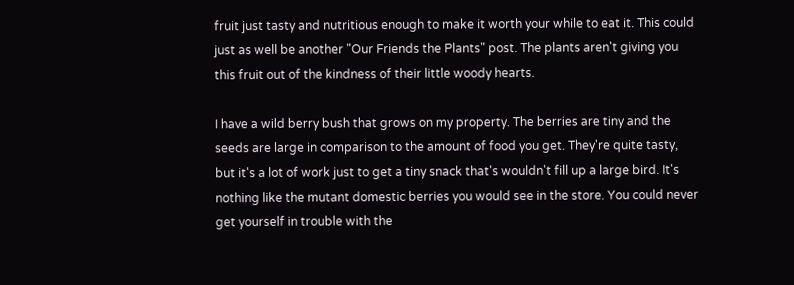fruit just tasty and nutritious enough to make it worth your while to eat it. This could just as well be another "Our Friends the Plants" post. The plants aren't giving you this fruit out of the kindness of their little woody hearts.

I have a wild berry bush that grows on my property. The berries are tiny and the seeds are large in comparison to the amount of food you get. They're quite tasty, but it's a lot of work just to get a tiny snack that's wouldn't fill up a large bird. It's nothing like the mutant domestic berries you would see in the store. You could never get yourself in trouble with the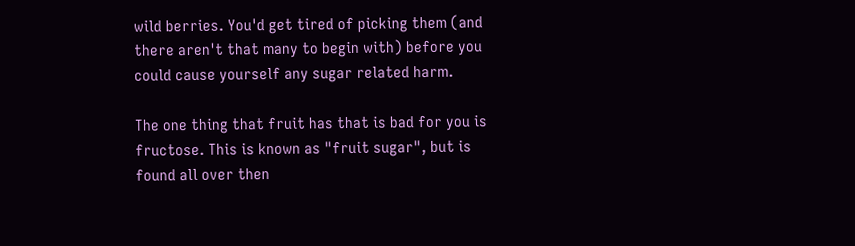wild berries. You'd get tired of picking them (and there aren't that many to begin with) before you could cause yourself any sugar related harm.

The one thing that fruit has that is bad for you is fructose. This is known as "fruit sugar", but is found all over then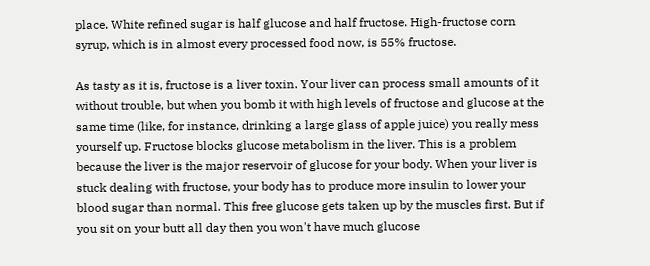place. White refined sugar is half glucose and half fructose. High-fructose corn syrup, which is in almost every processed food now, is 55% fructose.

As tasty as it is, fructose is a liver toxin. Your liver can process small amounts of it without trouble, but when you bomb it with high levels of fructose and glucose at the same time (like, for instance, drinking a large glass of apple juice) you really mess yourself up. Fructose blocks glucose metabolism in the liver. This is a problem because the liver is the major reservoir of glucose for your body. When your liver is stuck dealing with fructose, your body has to produce more insulin to lower your blood sugar than normal. This free glucose gets taken up by the muscles first. But if you sit on your butt all day then you won't have much glucose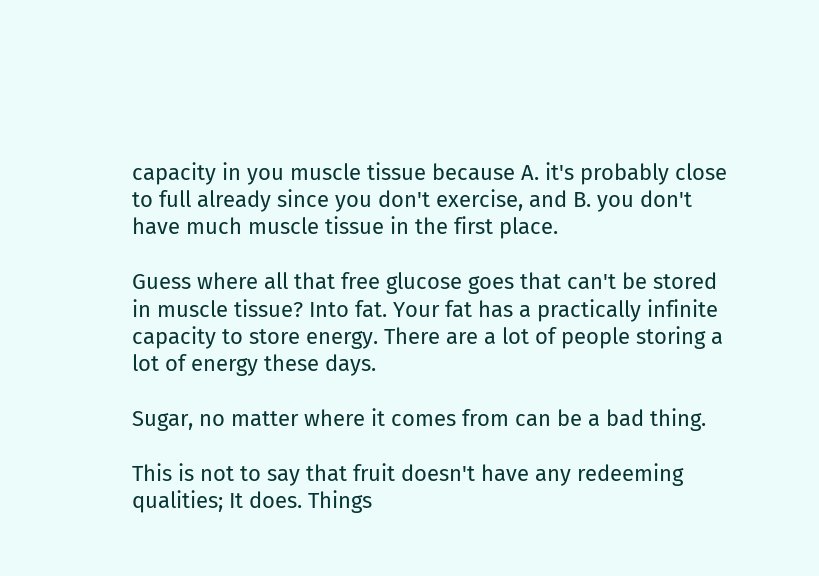capacity in you muscle tissue because A. it's probably close to full already since you don't exercise, and B. you don't have much muscle tissue in the first place.

Guess where all that free glucose goes that can't be stored in muscle tissue? Into fat. Your fat has a practically infinite capacity to store energy. There are a lot of people storing a lot of energy these days.

Sugar, no matter where it comes from can be a bad thing.

This is not to say that fruit doesn't have any redeeming qualities; It does. Things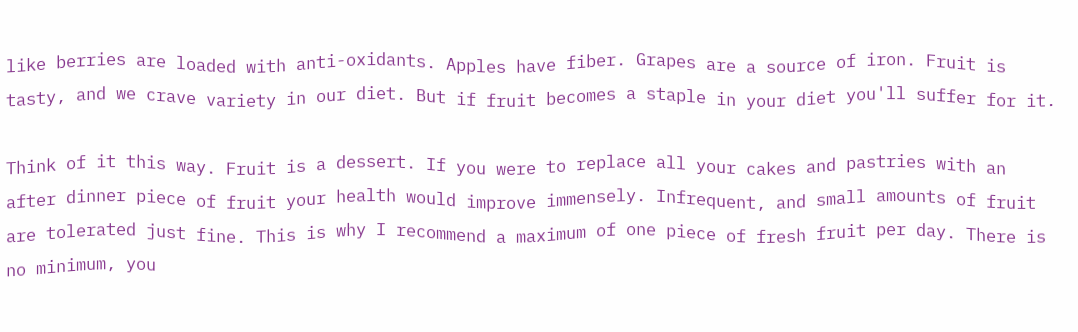like berries are loaded with anti-oxidants. Apples have fiber. Grapes are a source of iron. Fruit is tasty, and we crave variety in our diet. But if fruit becomes a staple in your diet you'll suffer for it.

Think of it this way. Fruit is a dessert. If you were to replace all your cakes and pastries with an after dinner piece of fruit your health would improve immensely. Infrequent, and small amounts of fruit are tolerated just fine. This is why I recommend a maximum of one piece of fresh fruit per day. There is no minimum, you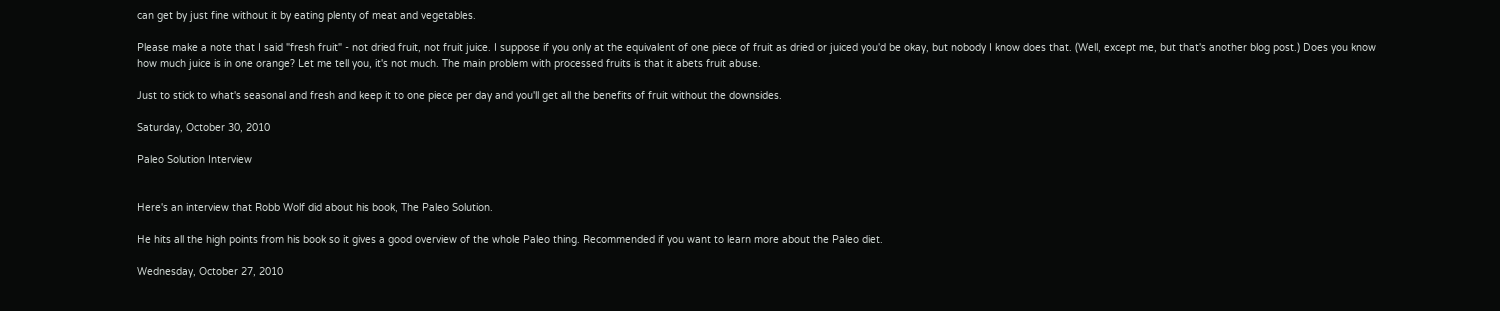can get by just fine without it by eating plenty of meat and vegetables.

Please make a note that I said "fresh fruit" - not dried fruit, not fruit juice. I suppose if you only at the equivalent of one piece of fruit as dried or juiced you'd be okay, but nobody I know does that. (Well, except me, but that's another blog post.) Does you know how much juice is in one orange? Let me tell you, it's not much. The main problem with processed fruits is that it abets fruit abuse.

Just to stick to what's seasonal and fresh and keep it to one piece per day and you'll get all the benefits of fruit without the downsides.

Saturday, October 30, 2010

Paleo Solution Interview


Here's an interview that Robb Wolf did about his book, The Paleo Solution.

He hits all the high points from his book so it gives a good overview of the whole Paleo thing. Recommended if you want to learn more about the Paleo diet.

Wednesday, October 27, 2010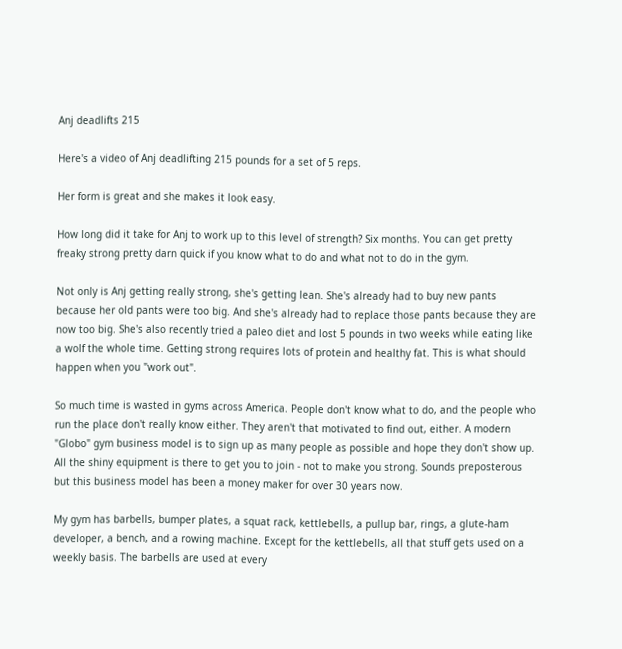Anj deadlifts 215

Here's a video of Anj deadlifting 215 pounds for a set of 5 reps.

Her form is great and she makes it look easy.

How long did it take for Anj to work up to this level of strength? Six months. You can get pretty freaky strong pretty darn quick if you know what to do and what not to do in the gym.

Not only is Anj getting really strong, she's getting lean. She's already had to buy new pants because her old pants were too big. And she's already had to replace those pants because they are now too big. She's also recently tried a paleo diet and lost 5 pounds in two weeks while eating like a wolf the whole time. Getting strong requires lots of protein and healthy fat. This is what should happen when you "work out".

So much time is wasted in gyms across America. People don't know what to do, and the people who run the place don't really know either. They aren't that motivated to find out, either. A modern "Globo" gym business model is to sign up as many people as possible and hope they don't show up. All the shiny equipment is there to get you to join - not to make you strong. Sounds preposterous but this business model has been a money maker for over 30 years now.

My gym has barbells, bumper plates, a squat rack, kettlebells, a pullup bar, rings, a glute-ham developer, a bench, and a rowing machine. Except for the kettlebells, all that stuff gets used on a weekly basis. The barbells are used at every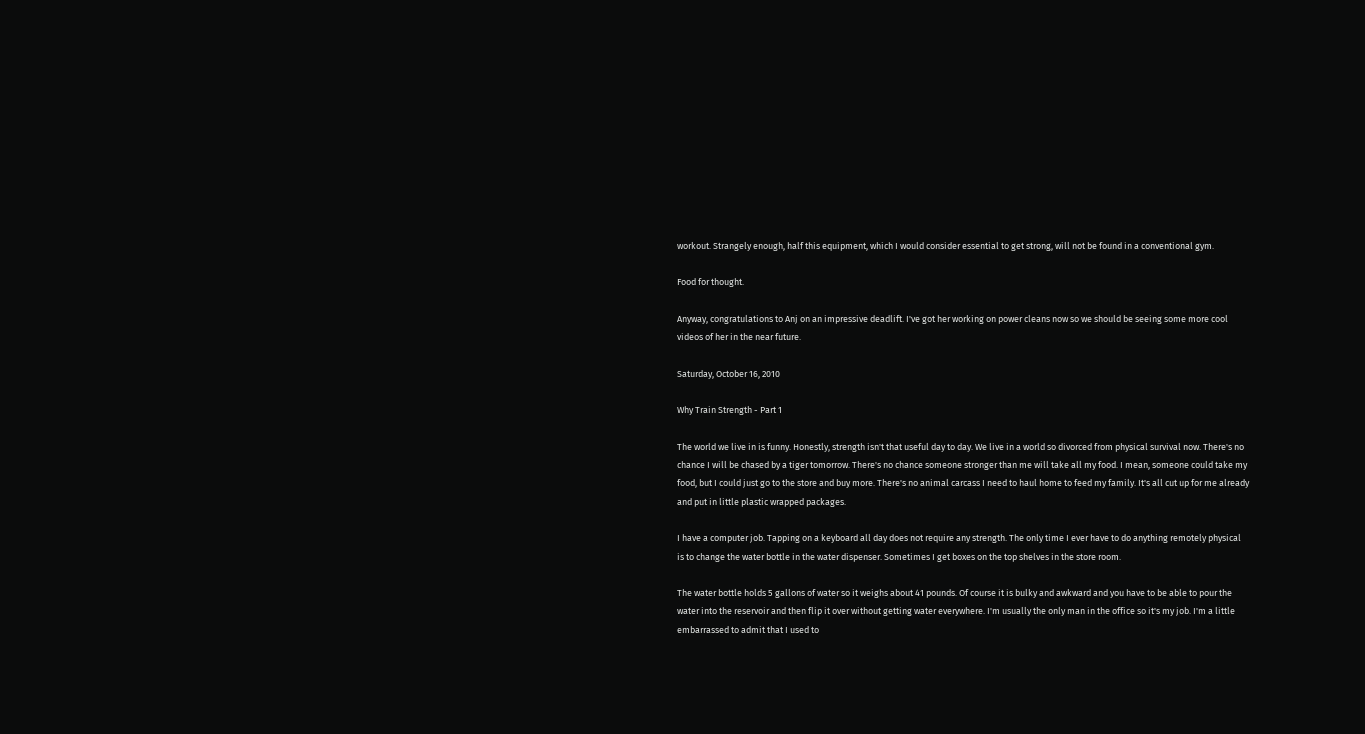workout. Strangely enough, half this equipment, which I would consider essential to get strong, will not be found in a conventional gym.

Food for thought.

Anyway, congratulations to Anj on an impressive deadlift. I've got her working on power cleans now so we should be seeing some more cool videos of her in the near future.

Saturday, October 16, 2010

Why Train Strength - Part 1

The world we live in is funny. Honestly, strength isn't that useful day to day. We live in a world so divorced from physical survival now. There's no chance I will be chased by a tiger tomorrow. There's no chance someone stronger than me will take all my food. I mean, someone could take my food, but I could just go to the store and buy more. There's no animal carcass I need to haul home to feed my family. It's all cut up for me already and put in little plastic wrapped packages.

I have a computer job. Tapping on a keyboard all day does not require any strength. The only time I ever have to do anything remotely physical is to change the water bottle in the water dispenser. Sometimes I get boxes on the top shelves in the store room.

The water bottle holds 5 gallons of water so it weighs about 41 pounds. Of course it is bulky and awkward and you have to be able to pour the water into the reservoir and then flip it over without getting water everywhere. I'm usually the only man in the office so it's my job. I'm a little embarrassed to admit that I used to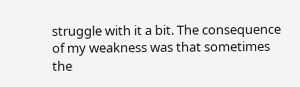struggle with it a bit. The consequence of my weakness was that sometimes the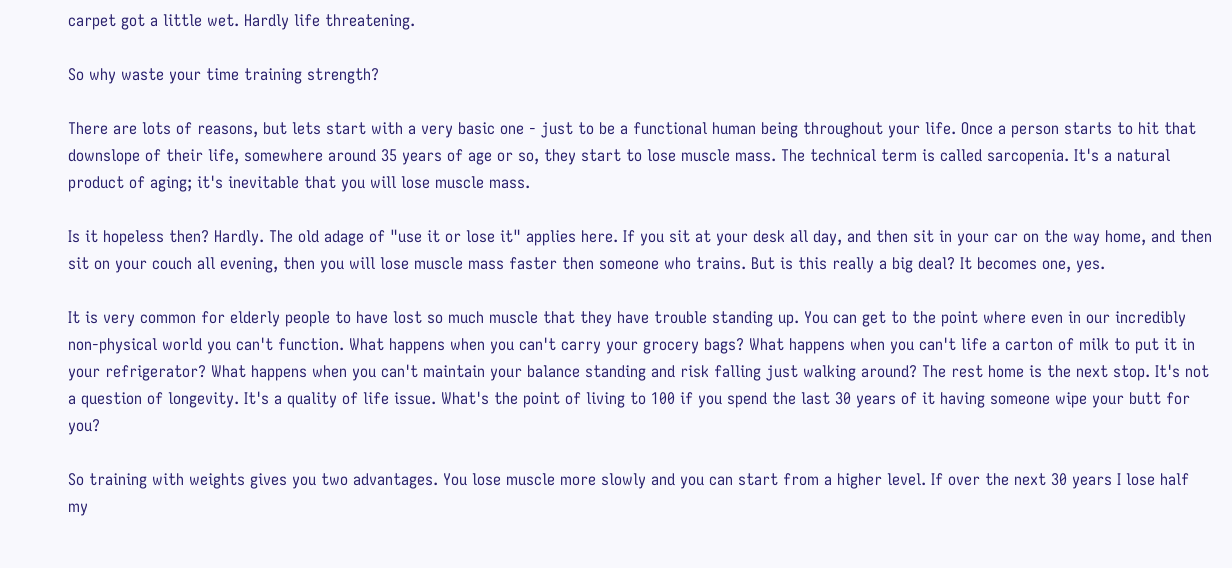carpet got a little wet. Hardly life threatening.

So why waste your time training strength?

There are lots of reasons, but lets start with a very basic one - just to be a functional human being throughout your life. Once a person starts to hit that downslope of their life, somewhere around 35 years of age or so, they start to lose muscle mass. The technical term is called sarcopenia. It's a natural product of aging; it's inevitable that you will lose muscle mass.

Is it hopeless then? Hardly. The old adage of "use it or lose it" applies here. If you sit at your desk all day, and then sit in your car on the way home, and then sit on your couch all evening, then you will lose muscle mass faster then someone who trains. But is this really a big deal? It becomes one, yes.

It is very common for elderly people to have lost so much muscle that they have trouble standing up. You can get to the point where even in our incredibly non-physical world you can't function. What happens when you can't carry your grocery bags? What happens when you can't life a carton of milk to put it in your refrigerator? What happens when you can't maintain your balance standing and risk falling just walking around? The rest home is the next stop. It's not a question of longevity. It's a quality of life issue. What's the point of living to 100 if you spend the last 30 years of it having someone wipe your butt for you?

So training with weights gives you two advantages. You lose muscle more slowly and you can start from a higher level. If over the next 30 years I lose half my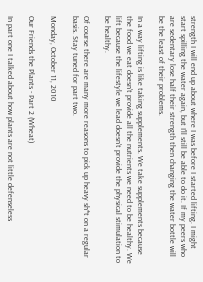strength I will end up about where I was before I started lifting. I might start spilling the water again, but I'll still be able to do it. If my peers who are sedentary lose half their strength then changing the water bottle will be the least of their problems.

In a way lifting is like taking supplements. We take supplements because the food we eat doesn't provide all the nutrients we need to be healthy. We lift because the lifestyle we lead doesn't provide the physical stimulation to be healthy.

Of course there are many more reasons to pick up heavy sh*t on a regular basis. Stay tuned for part two.

Monday, October 11, 2010

Our Friends the Plants - Part 2 (Wheat)

In part one I talked about how plants are not little defenseless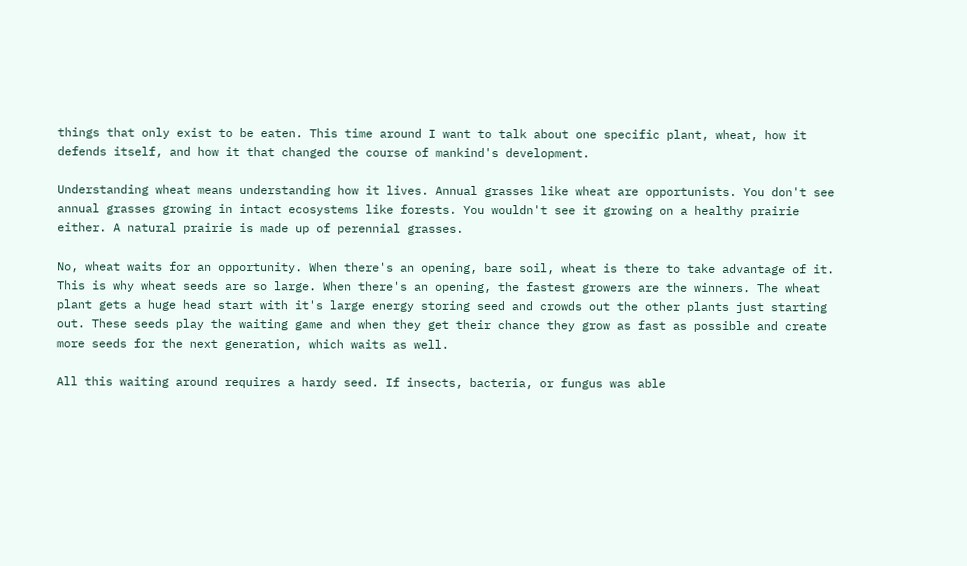things that only exist to be eaten. This time around I want to talk about one specific plant, wheat, how it defends itself, and how it that changed the course of mankind's development.

Understanding wheat means understanding how it lives. Annual grasses like wheat are opportunists. You don't see annual grasses growing in intact ecosystems like forests. You wouldn't see it growing on a healthy prairie either. A natural prairie is made up of perennial grasses.

No, wheat waits for an opportunity. When there's an opening, bare soil, wheat is there to take advantage of it. This is why wheat seeds are so large. When there's an opening, the fastest growers are the winners. The wheat plant gets a huge head start with it's large energy storing seed and crowds out the other plants just starting out. These seeds play the waiting game and when they get their chance they grow as fast as possible and create more seeds for the next generation, which waits as well.

All this waiting around requires a hardy seed. If insects, bacteria, or fungus was able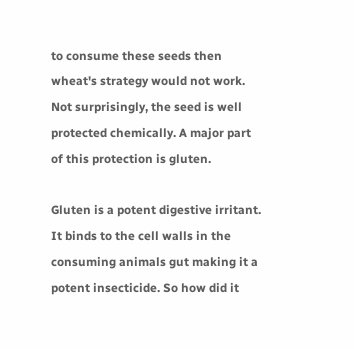to consume these seeds then wheat's strategy would not work. Not surprisingly, the seed is well protected chemically. A major part of this protection is gluten.

Gluten is a potent digestive irritant. It binds to the cell walls in the consuming animals gut making it a potent insecticide. So how did it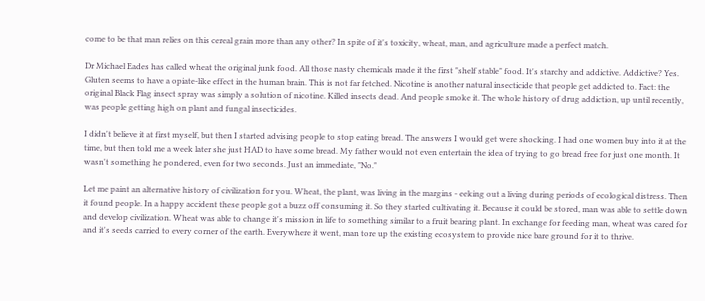come to be that man relies on this cereal grain more than any other? In spite of it's toxicity, wheat, man, and agriculture made a perfect match.

Dr Michael Eades has called wheat the original junk food. All those nasty chemicals made it the first "shelf stable" food. It's starchy and addictive. Addictive? Yes. Gluten seems to have a opiate-like effect in the human brain. This is not far fetched. Nicotine is another natural insecticide that people get addicted to. Fact: the original Black Flag insect spray was simply a solution of nicotine. Killed insects dead. And people smoke it. The whole history of drug addiction, up until recently, was people getting high on plant and fungal insecticides.

I didn't believe it at first myself, but then I started advising people to stop eating bread. The answers I would get were shocking. I had one women buy into it at the time, but then told me a week later she just HAD to have some bread. My father would not even entertain the idea of trying to go bread free for just one month. It wasn't something he pondered, even for two seconds. Just an immediate, "No."

Let me paint an alternative history of civilization for you. Wheat, the plant, was living in the margins - eeking out a living during periods of ecological distress. Then it found people. In a happy accident these people got a buzz off consuming it. So they started cultivating it. Because it could be stored, man was able to settle down and develop civilization. Wheat was able to change it's mission in life to something similar to a fruit bearing plant. In exchange for feeding man, wheat was cared for and it's seeds carried to every corner of the earth. Everywhere it went, man tore up the existing ecosystem to provide nice bare ground for it to thrive.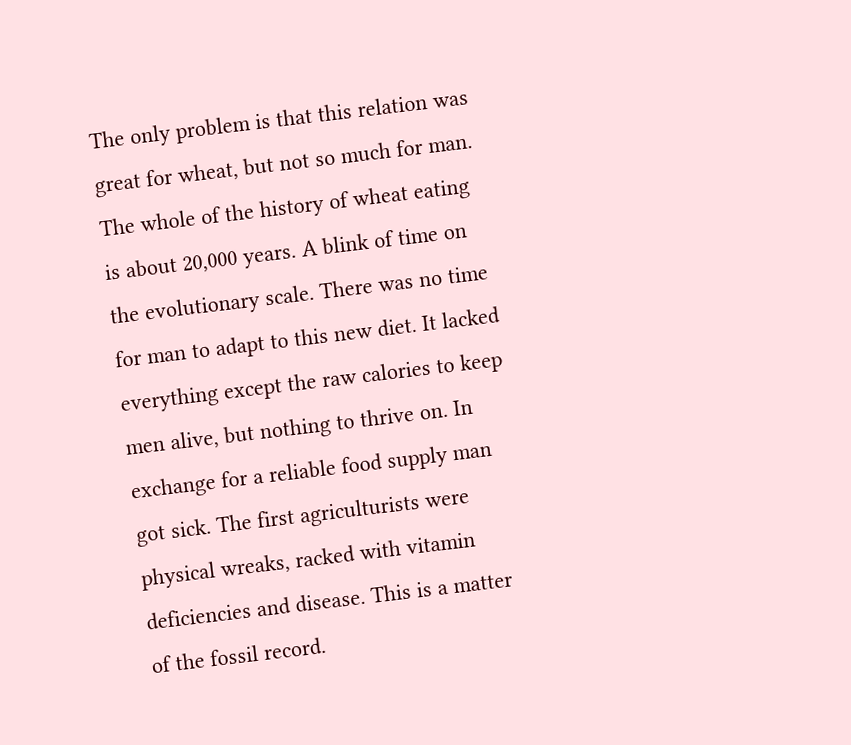The only problem is that this relation was great for wheat, but not so much for man. The whole of the history of wheat eating is about 20,000 years. A blink of time on the evolutionary scale. There was no time for man to adapt to this new diet. It lacked everything except the raw calories to keep men alive, but nothing to thrive on. In exchange for a reliable food supply man got sick. The first agriculturists were physical wreaks, racked with vitamin deficiencies and disease. This is a matter of the fossil record.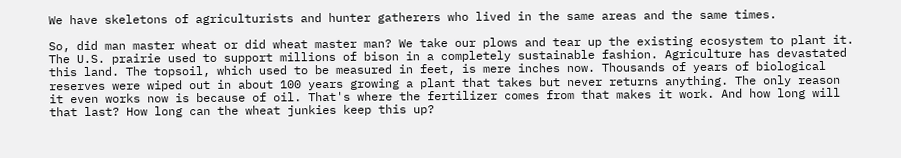We have skeletons of agriculturists and hunter gatherers who lived in the same areas and the same times.

So, did man master wheat or did wheat master man? We take our plows and tear up the existing ecosystem to plant it. The U.S. prairie used to support millions of bison in a completely sustainable fashion. Agriculture has devastated this land. The topsoil, which used to be measured in feet, is mere inches now. Thousands of years of biological reserves were wiped out in about 100 years growing a plant that takes but never returns anything. The only reason it even works now is because of oil. That's where the fertilizer comes from that makes it work. And how long will that last? How long can the wheat junkies keep this up?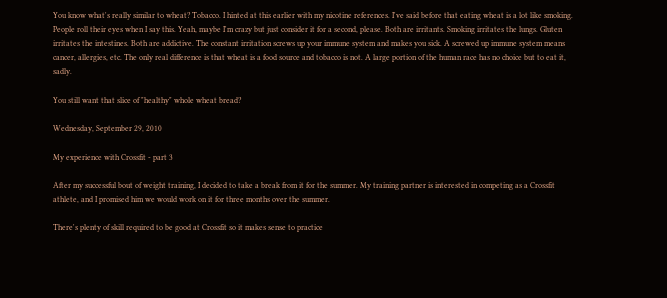You know what's really similar to wheat? Tobacco. I hinted at this earlier with my nicotine references. I've said before that eating wheat is a lot like smoking. People roll their eyes when I say this. Yeah, maybe I'm crazy but just consider it for a second, please. Both are irritants. Smoking irritates the lungs. Gluten irritates the intestines. Both are addictive. The constant irritation screws up your immune system and makes you sick. A screwed up immune system means cancer, allergies, etc. The only real difference is that wheat is a food source and tobacco is not. A large portion of the human race has no choice but to eat it, sadly.

You still want that slice of "healthy" whole wheat bread?

Wednesday, September 29, 2010

My experience with Crossfit - part 3

After my successful bout of weight training, I decided to take a break from it for the summer. My training partner is interested in competing as a Crossfit athlete, and I promised him we would work on it for three months over the summer.

There's plenty of skill required to be good at Crossfit so it makes sense to practice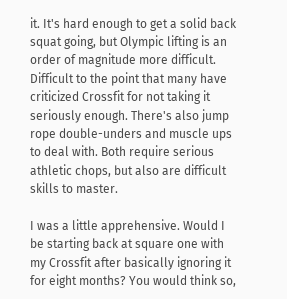it. It's hard enough to get a solid back squat going, but Olympic lifting is an order of magnitude more difficult. Difficult to the point that many have criticized Crossfit for not taking it seriously enough. There's also jump rope double-unders and muscle ups to deal with. Both require serious athletic chops, but also are difficult skills to master.

I was a little apprehensive. Would I be starting back at square one with my Crossfit after basically ignoring it for eight months? You would think so,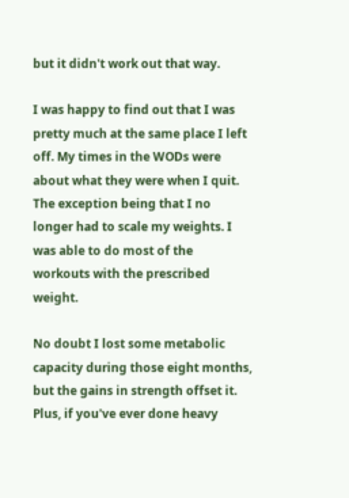but it didn't work out that way.

I was happy to find out that I was pretty much at the same place I left off. My times in the WODs were about what they were when I quit. The exception being that I no longer had to scale my weights. I was able to do most of the workouts with the prescribed weight.

No doubt I lost some metabolic capacity during those eight months, but the gains in strength offset it. Plus, if you've ever done heavy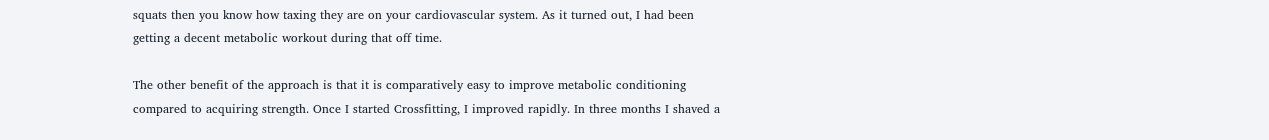squats then you know how taxing they are on your cardiovascular system. As it turned out, I had been getting a decent metabolic workout during that off time.

The other benefit of the approach is that it is comparatively easy to improve metabolic conditioning compared to acquiring strength. Once I started Crossfitting, I improved rapidly. In three months I shaved a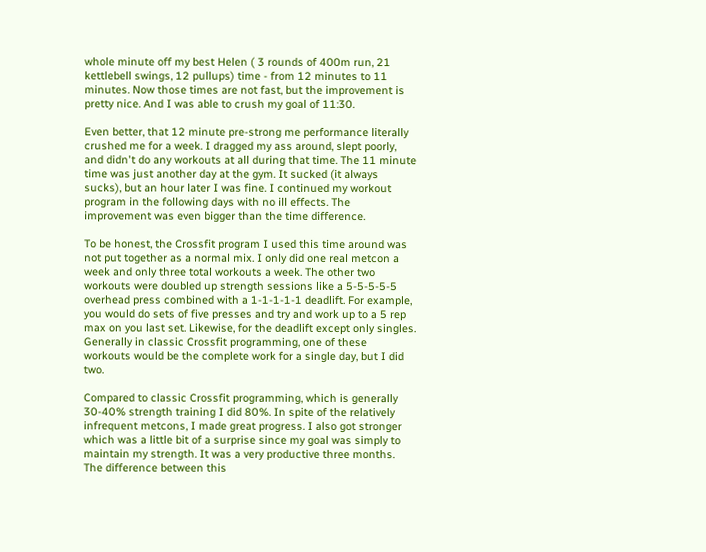whole minute off my best Helen ( 3 rounds of 400m run, 21 kettlebell swings, 12 pullups) time - from 12 minutes to 11 minutes. Now those times are not fast, but the improvement is pretty nice. And I was able to crush my goal of 11:30.

Even better, that 12 minute pre-strong me performance literally crushed me for a week. I dragged my ass around, slept poorly, and didn't do any workouts at all during that time. The 11 minute time was just another day at the gym. It sucked (it always sucks), but an hour later I was fine. I continued my workout program in the following days with no ill effects. The improvement was even bigger than the time difference.

To be honest, the Crossfit program I used this time around was not put together as a normal mix. I only did one real metcon a week and only three total workouts a week. The other two workouts were doubled up strength sessions like a 5-5-5-5-5 overhead press combined with a 1-1-1-1-1 deadlift. For example, you would do sets of five presses and try and work up to a 5 rep max on you last set. Likewise, for the deadlift except only singles. Generally in classic Crossfit programming, one of these workouts would be the complete work for a single day, but I did two.

Compared to classic Crossfit programming, which is generally 30-40% strength training I did 80%. In spite of the relatively infrequent metcons, I made great progress. I also got stronger which was a little bit of a surprise since my goal was simply to maintain my strength. It was a very productive three months. The difference between this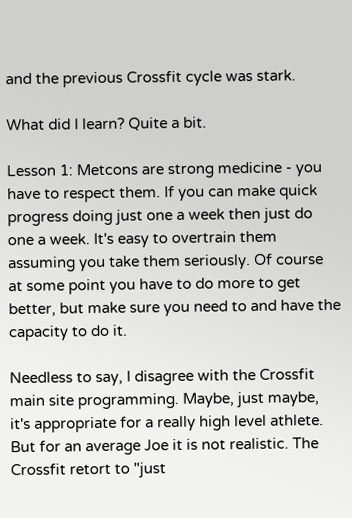and the previous Crossfit cycle was stark.

What did I learn? Quite a bit.

Lesson 1: Metcons are strong medicine - you have to respect them. If you can make quick progress doing just one a week then just do one a week. It's easy to overtrain them assuming you take them seriously. Of course at some point you have to do more to get better, but make sure you need to and have the capacity to do it.

Needless to say, I disagree with the Crossfit main site programming. Maybe, just maybe, it's appropriate for a really high level athlete. But for an average Joe it is not realistic. The Crossfit retort to "just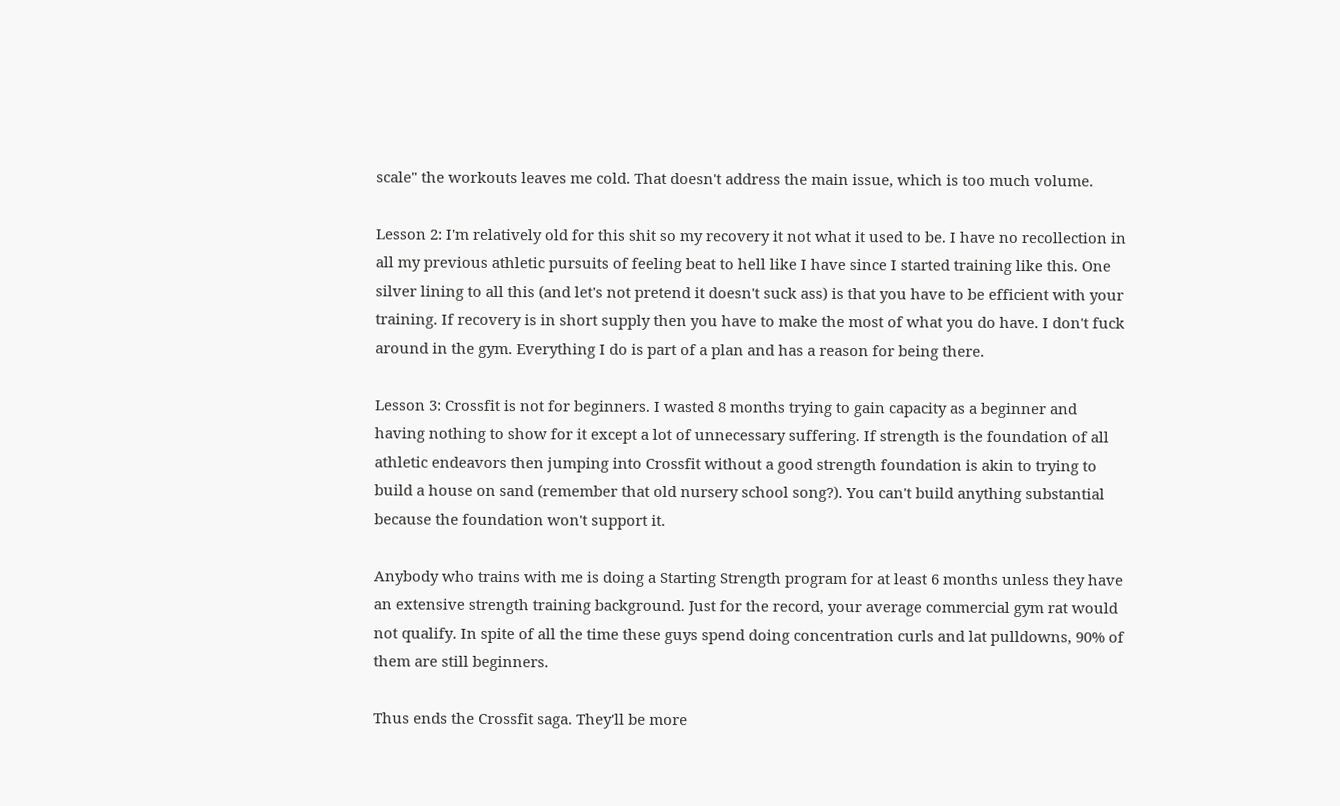scale" the workouts leaves me cold. That doesn't address the main issue, which is too much volume.

Lesson 2: I'm relatively old for this shit so my recovery it not what it used to be. I have no recollection in all my previous athletic pursuits of feeling beat to hell like I have since I started training like this. One silver lining to all this (and let's not pretend it doesn't suck ass) is that you have to be efficient with your training. If recovery is in short supply then you have to make the most of what you do have. I don't fuck around in the gym. Everything I do is part of a plan and has a reason for being there.

Lesson 3: Crossfit is not for beginners. I wasted 8 months trying to gain capacity as a beginner and having nothing to show for it except a lot of unnecessary suffering. If strength is the foundation of all athletic endeavors then jumping into Crossfit without a good strength foundation is akin to trying to build a house on sand (remember that old nursery school song?). You can't build anything substantial because the foundation won't support it.

Anybody who trains with me is doing a Starting Strength program for at least 6 months unless they have an extensive strength training background. Just for the record, your average commercial gym rat would not qualify. In spite of all the time these guys spend doing concentration curls and lat pulldowns, 90% of them are still beginners.

Thus ends the Crossfit saga. They'll be more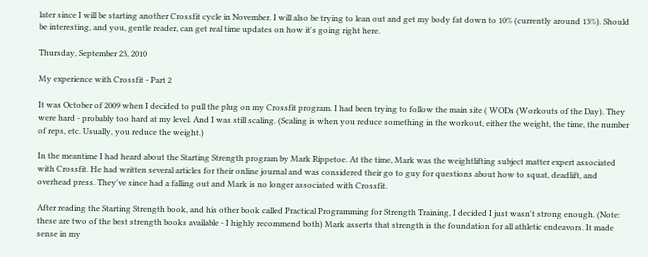later since I will be starting another Crossfit cycle in November. I will also be trying to lean out and get my body fat down to 10% (currently around 13%). Should be interesting, and you, gentle reader, can get real time updates on how it's going right here.

Thursday, September 23, 2010

My experience with Crossfit - Part 2

It was October of 2009 when I decided to pull the plug on my Crossfit program. I had been trying to follow the main site ( WODs (Workouts of the Day). They were hard - probably too hard at my level. And I was still scaling. (Scaling is when you reduce something in the workout, either the weight, the time, the number of reps, etc. Usually, you reduce the weight.)

In the meantime I had heard about the Starting Strength program by Mark Rippetoe. At the time, Mark was the weightlifting subject matter expert associated with Crossfit. He had written several articles for their online journal and was considered their go to guy for questions about how to squat, deadlift, and overhead press. They've since had a falling out and Mark is no longer associated with Crossfit.

After reading the Starting Strength book, and his other book called Practical Programming for Strength Training, I decided I just wasn't strong enough. (Note: these are two of the best strength books available - I highly recommend both) Mark asserts that strength is the foundation for all athletic endeavors. It made sense in my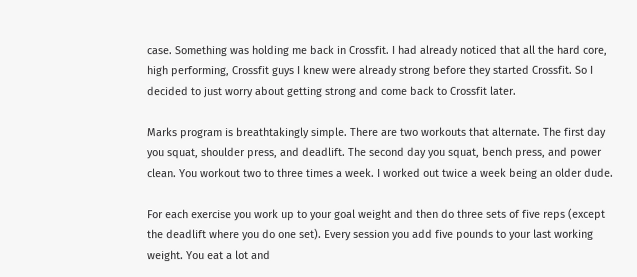case. Something was holding me back in Crossfit. I had already noticed that all the hard core, high performing, Crossfit guys I knew were already strong before they started Crossfit. So I decided to just worry about getting strong and come back to Crossfit later.

Marks program is breathtakingly simple. There are two workouts that alternate. The first day you squat, shoulder press, and deadlift. The second day you squat, bench press, and power clean. You workout two to three times a week. I worked out twice a week being an older dude.

For each exercise you work up to your goal weight and then do three sets of five reps (except the deadlift where you do one set). Every session you add five pounds to your last working weight. You eat a lot and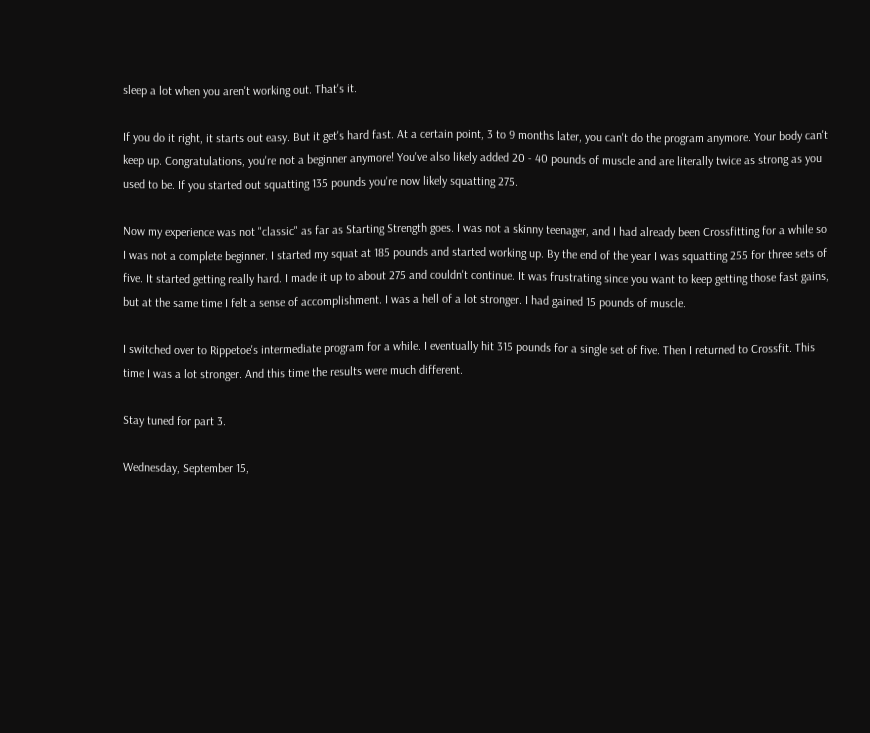sleep a lot when you aren't working out. That's it.

If you do it right, it starts out easy. But it get's hard fast. At a certain point, 3 to 9 months later, you can't do the program anymore. Your body can't keep up. Congratulations, you're not a beginner anymore! You've also likely added 20 - 40 pounds of muscle and are literally twice as strong as you used to be. If you started out squatting 135 pounds you're now likely squatting 275.

Now my experience was not "classic" as far as Starting Strength goes. I was not a skinny teenager, and I had already been Crossfitting for a while so I was not a complete beginner. I started my squat at 185 pounds and started working up. By the end of the year I was squatting 255 for three sets of five. It started getting really hard. I made it up to about 275 and couldn't continue. It was frustrating since you want to keep getting those fast gains, but at the same time I felt a sense of accomplishment. I was a hell of a lot stronger. I had gained 15 pounds of muscle.

I switched over to Rippetoe's intermediate program for a while. I eventually hit 315 pounds for a single set of five. Then I returned to Crossfit. This time I was a lot stronger. And this time the results were much different.

Stay tuned for part 3.

Wednesday, September 15,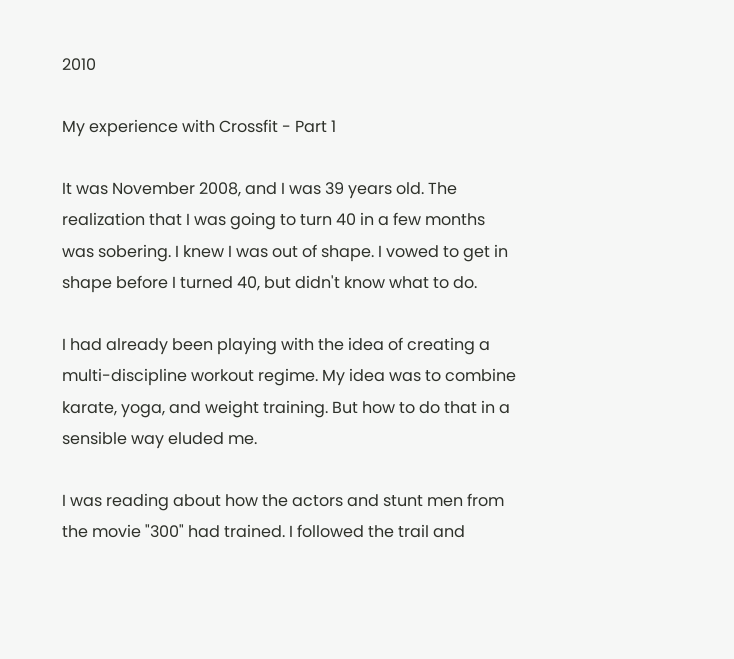2010

My experience with Crossfit - Part 1

It was November 2008, and I was 39 years old. The realization that I was going to turn 40 in a few months was sobering. I knew I was out of shape. I vowed to get in shape before I turned 40, but didn't know what to do.

I had already been playing with the idea of creating a multi-discipline workout regime. My idea was to combine karate, yoga, and weight training. But how to do that in a sensible way eluded me.

I was reading about how the actors and stunt men from the movie "300" had trained. I followed the trail and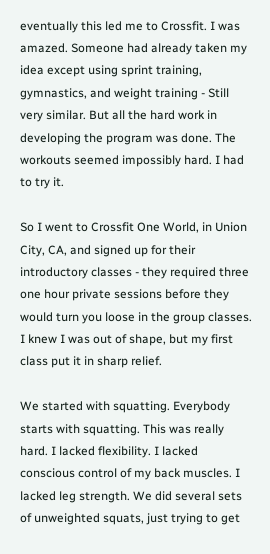eventually this led me to Crossfit. I was amazed. Someone had already taken my idea except using sprint training, gymnastics, and weight training - Still very similar. But all the hard work in developing the program was done. The workouts seemed impossibly hard. I had to try it.

So I went to Crossfit One World, in Union City, CA, and signed up for their introductory classes - they required three one hour private sessions before they would turn you loose in the group classes. I knew I was out of shape, but my first class put it in sharp relief.

We started with squatting. Everybody starts with squatting. This was really hard. I lacked flexibility. I lacked conscious control of my back muscles. I lacked leg strength. We did several sets of unweighted squats, just trying to get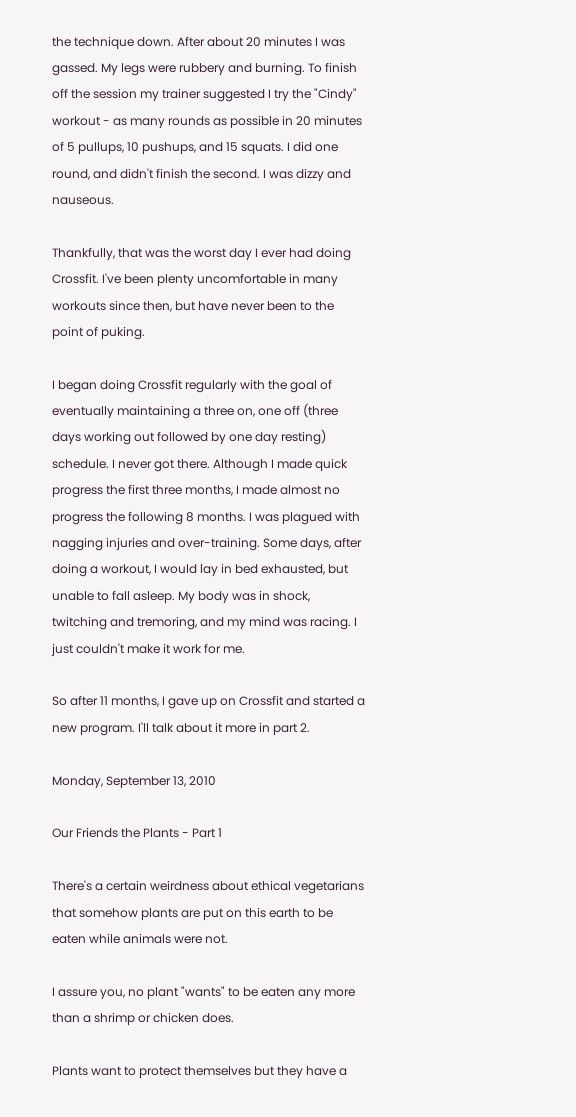the technique down. After about 20 minutes I was gassed. My legs were rubbery and burning. To finish off the session my trainer suggested I try the "Cindy" workout - as many rounds as possible in 20 minutes of 5 pullups, 10 pushups, and 15 squats. I did one round, and didn't finish the second. I was dizzy and nauseous.

Thankfully, that was the worst day I ever had doing Crossfit. I've been plenty uncomfortable in many workouts since then, but have never been to the point of puking.

I began doing Crossfit regularly with the goal of eventually maintaining a three on, one off (three days working out followed by one day resting) schedule. I never got there. Although I made quick progress the first three months, I made almost no progress the following 8 months. I was plagued with nagging injuries and over-training. Some days, after doing a workout, I would lay in bed exhausted, but unable to fall asleep. My body was in shock, twitching and tremoring, and my mind was racing. I just couldn't make it work for me.

So after 11 months, I gave up on Crossfit and started a new program. I'll talk about it more in part 2.

Monday, September 13, 2010

Our Friends the Plants - Part 1

There's a certain weirdness about ethical vegetarians that somehow plants are put on this earth to be eaten while animals were not.

I assure you, no plant "wants" to be eaten any more than a shrimp or chicken does.

Plants want to protect themselves but they have a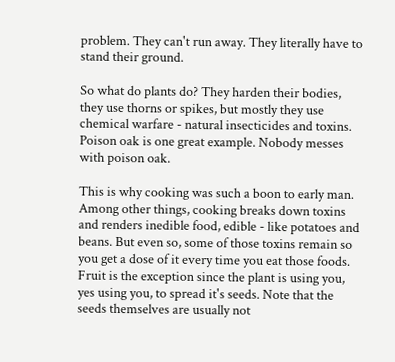problem. They can't run away. They literally have to stand their ground.

So what do plants do? They harden their bodies, they use thorns or spikes, but mostly they use chemical warfare - natural insecticides and toxins. Poison oak is one great example. Nobody messes with poison oak.

This is why cooking was such a boon to early man. Among other things, cooking breaks down toxins and renders inedible food, edible - like potatoes and beans. But even so, some of those toxins remain so you get a dose of it every time you eat those foods. Fruit is the exception since the plant is using you, yes using you, to spread it's seeds. Note that the seeds themselves are usually not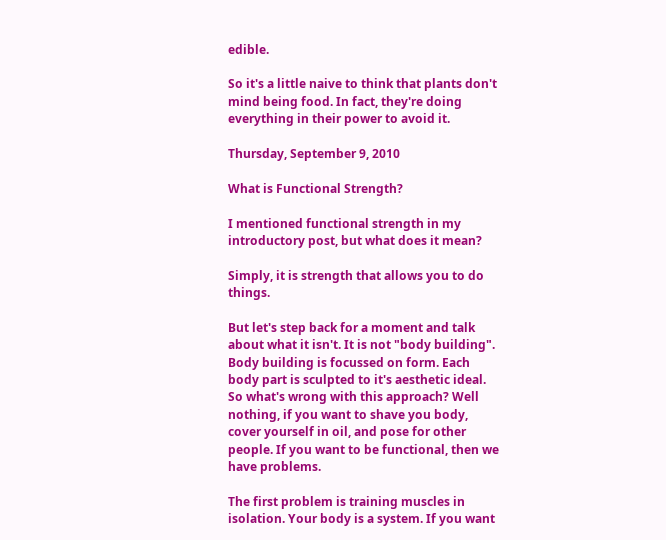edible.

So it's a little naive to think that plants don't mind being food. In fact, they're doing everything in their power to avoid it.

Thursday, September 9, 2010

What is Functional Strength?

I mentioned functional strength in my introductory post, but what does it mean?

Simply, it is strength that allows you to do things.

But let's step back for a moment and talk about what it isn't. It is not "body building". Body building is focussed on form. Each body part is sculpted to it's aesthetic ideal. So what's wrong with this approach? Well nothing, if you want to shave you body, cover yourself in oil, and pose for other people. If you want to be functional, then we have problems.

The first problem is training muscles in isolation. Your body is a system. If you want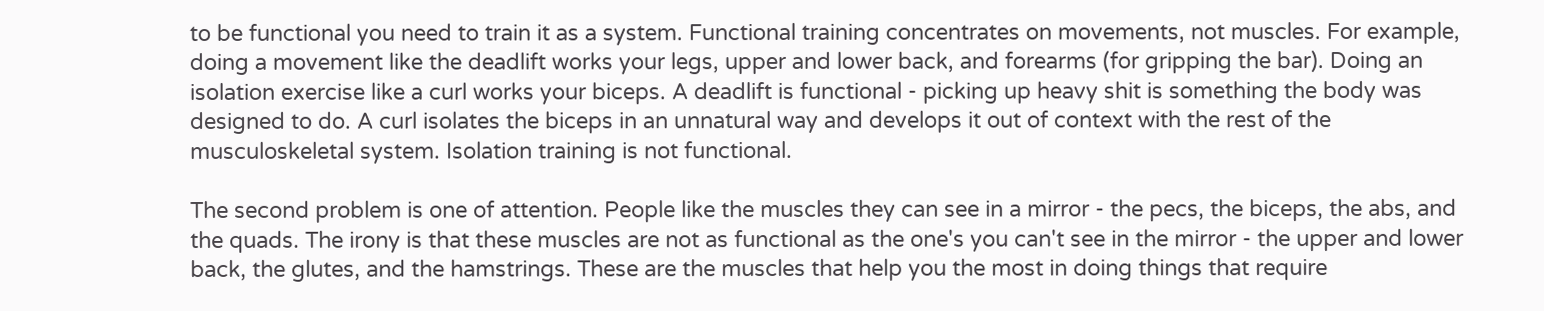to be functional you need to train it as a system. Functional training concentrates on movements, not muscles. For example, doing a movement like the deadlift works your legs, upper and lower back, and forearms (for gripping the bar). Doing an isolation exercise like a curl works your biceps. A deadlift is functional - picking up heavy shit is something the body was designed to do. A curl isolates the biceps in an unnatural way and develops it out of context with the rest of the musculoskeletal system. Isolation training is not functional.

The second problem is one of attention. People like the muscles they can see in a mirror - the pecs, the biceps, the abs, and the quads. The irony is that these muscles are not as functional as the one's you can't see in the mirror - the upper and lower back, the glutes, and the hamstrings. These are the muscles that help you the most in doing things that require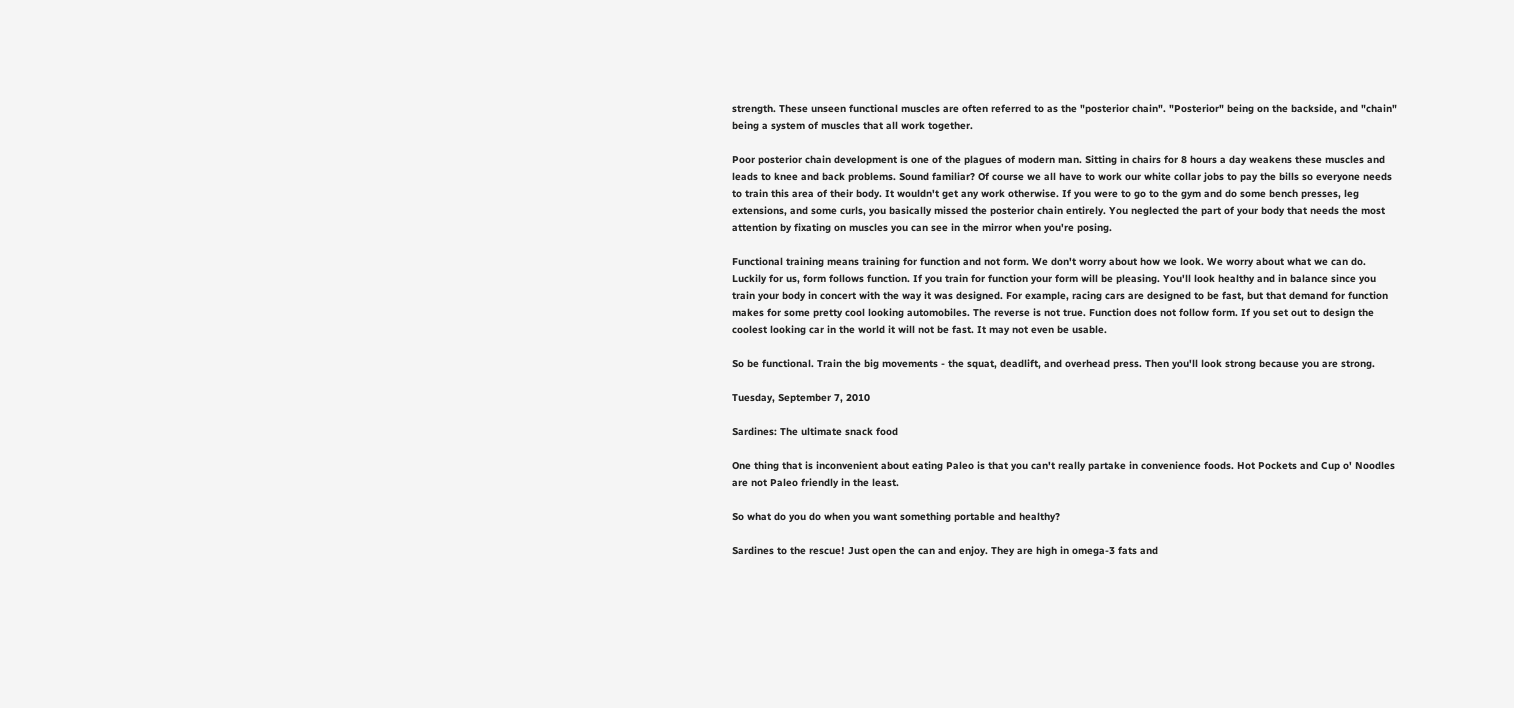strength. These unseen functional muscles are often referred to as the "posterior chain". "Posterior" being on the backside, and "chain" being a system of muscles that all work together.

Poor posterior chain development is one of the plagues of modern man. Sitting in chairs for 8 hours a day weakens these muscles and leads to knee and back problems. Sound familiar? Of course we all have to work our white collar jobs to pay the bills so everyone needs to train this area of their body. It wouldn't get any work otherwise. If you were to go to the gym and do some bench presses, leg extensions, and some curls, you basically missed the posterior chain entirely. You neglected the part of your body that needs the most attention by fixating on muscles you can see in the mirror when you're posing.

Functional training means training for function and not form. We don't worry about how we look. We worry about what we can do. Luckily for us, form follows function. If you train for function your form will be pleasing. You'll look healthy and in balance since you train your body in concert with the way it was designed. For example, racing cars are designed to be fast, but that demand for function makes for some pretty cool looking automobiles. The reverse is not true. Function does not follow form. If you set out to design the coolest looking car in the world it will not be fast. It may not even be usable.

So be functional. Train the big movements - the squat, deadlift, and overhead press. Then you'll look strong because you are strong.

Tuesday, September 7, 2010

Sardines: The ultimate snack food

One thing that is inconvenient about eating Paleo is that you can't really partake in convenience foods. Hot Pockets and Cup o' Noodles are not Paleo friendly in the least.

So what do you do when you want something portable and healthy?

Sardines to the rescue! Just open the can and enjoy. They are high in omega-3 fats and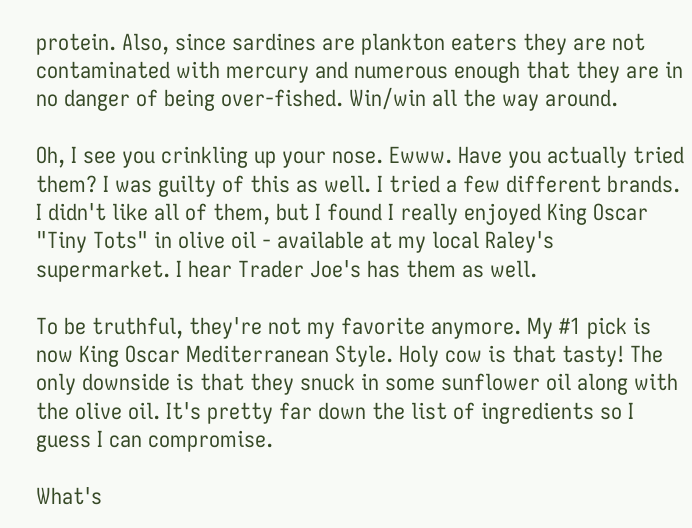protein. Also, since sardines are plankton eaters they are not contaminated with mercury and numerous enough that they are in no danger of being over-fished. Win/win all the way around.

Oh, I see you crinkling up your nose. Ewww. Have you actually tried them? I was guilty of this as well. I tried a few different brands. I didn't like all of them, but I found I really enjoyed King Oscar "Tiny Tots" in olive oil - available at my local Raley's supermarket. I hear Trader Joe's has them as well.

To be truthful, they're not my favorite anymore. My #1 pick is now King Oscar Mediterranean Style. Holy cow is that tasty! The only downside is that they snuck in some sunflower oil along with the olive oil. It's pretty far down the list of ingredients so I guess I can compromise.

What's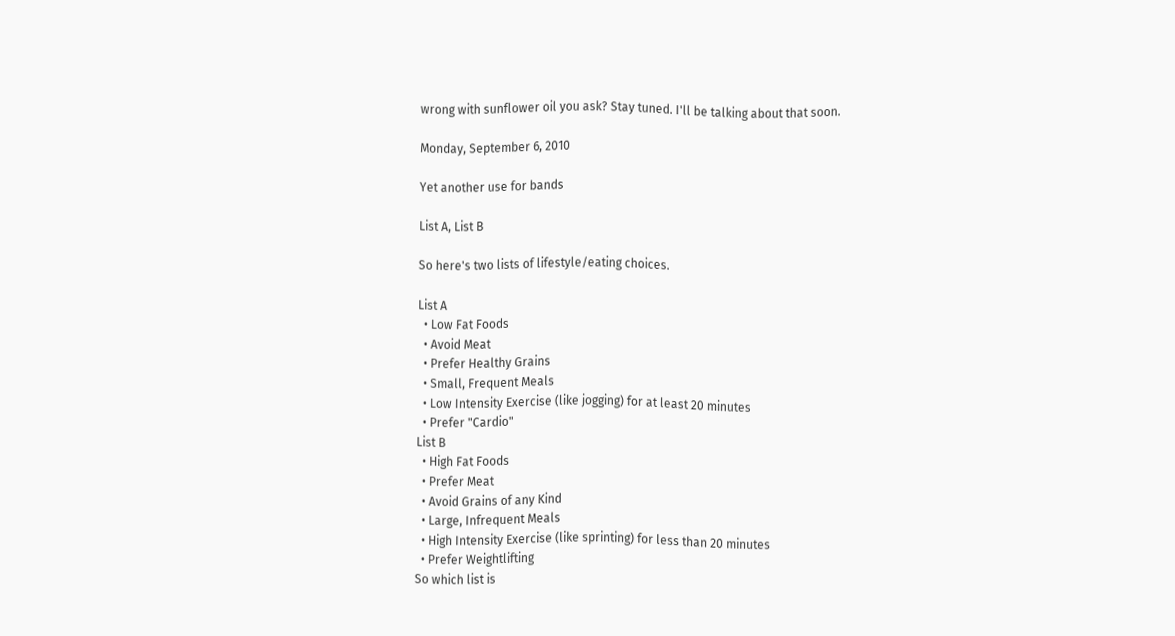wrong with sunflower oil you ask? Stay tuned. I'll be talking about that soon.

Monday, September 6, 2010

Yet another use for bands

List A, List B

So here's two lists of lifestyle/eating choices.

List A
  • Low Fat Foods
  • Avoid Meat
  • Prefer Healthy Grains
  • Small, Frequent Meals
  • Low Intensity Exercise (like jogging) for at least 20 minutes
  • Prefer "Cardio"
List B
  • High Fat Foods
  • Prefer Meat
  • Avoid Grains of any Kind
  • Large, Infrequent Meals
  • High Intensity Exercise (like sprinting) for less than 20 minutes
  • Prefer Weightlifting
So which list is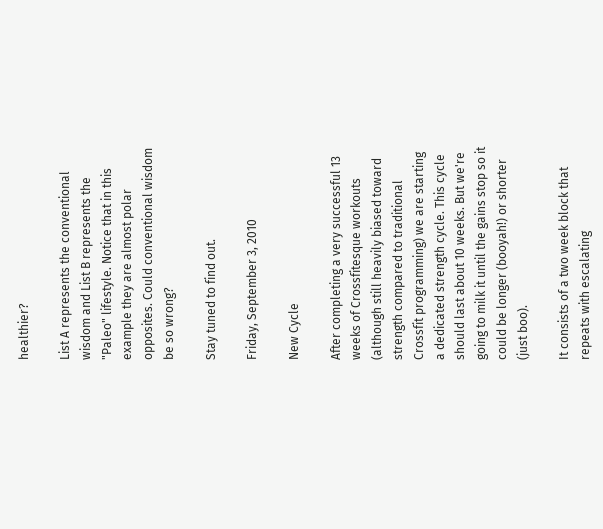healthier?

List A represents the conventional wisdom and List B represents the "Paleo" lifestyle. Notice that in this example they are almost polar opposites. Could conventional wisdom be so wrong?

Stay tuned to find out.

Friday, September 3, 2010

New Cycle

After completing a very successful 13 weeks of Crossfitesque workouts (although still heavily biased toward strength compared to traditional Crossfit programming) we are starting a dedicated strength cycle. This cycle should last about 10 weeks. But we're going to milk it until the gains stop so it could be longer (booyah!) or shorter (just boo).

It consists of a two week block that repeats with escalating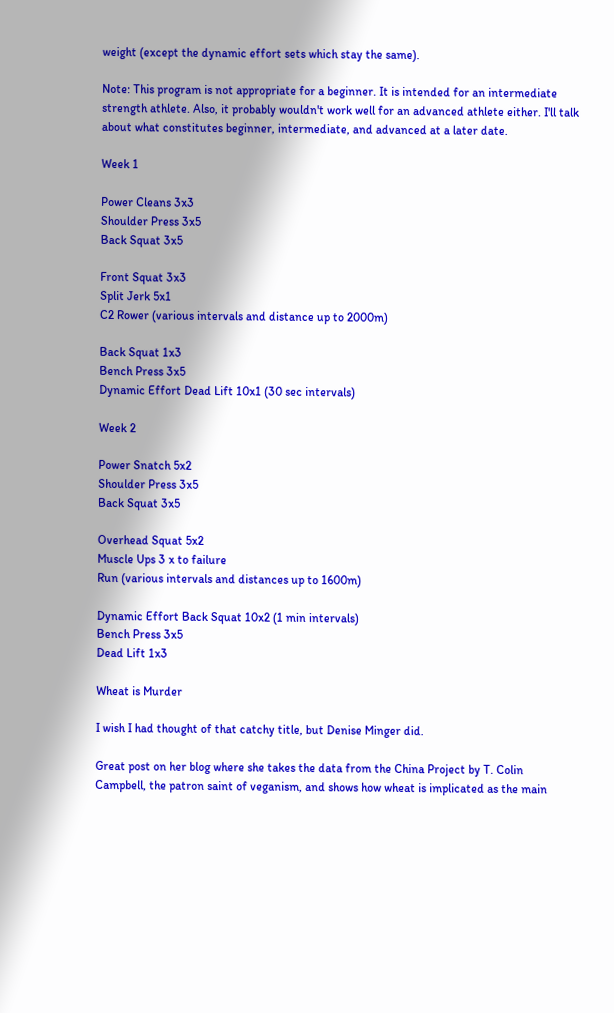weight (except the dynamic effort sets which stay the same).

Note: This program is not appropriate for a beginner. It is intended for an intermediate strength athlete. Also, it probably wouldn't work well for an advanced athlete either. I'll talk about what constitutes beginner, intermediate, and advanced at a later date.

Week 1

Power Cleans 3x3
Shoulder Press 3x5
Back Squat 3x5

Front Squat 3x3
Split Jerk 5x1
C2 Rower (various intervals and distance up to 2000m)

Back Squat 1x3
Bench Press 3x5
Dynamic Effort Dead Lift 10x1 (30 sec intervals)

Week 2

Power Snatch 5x2
Shoulder Press 3x5
Back Squat 3x5

Overhead Squat 5x2
Muscle Ups 3 x to failure
Run (various intervals and distances up to 1600m)

Dynamic Effort Back Squat 10x2 (1 min intervals)
Bench Press 3x5
Dead Lift 1x3

Wheat is Murder

I wish I had thought of that catchy title, but Denise Minger did.

Great post on her blog where she takes the data from the China Project by T. Colin Campbell, the patron saint of veganism, and shows how wheat is implicated as the main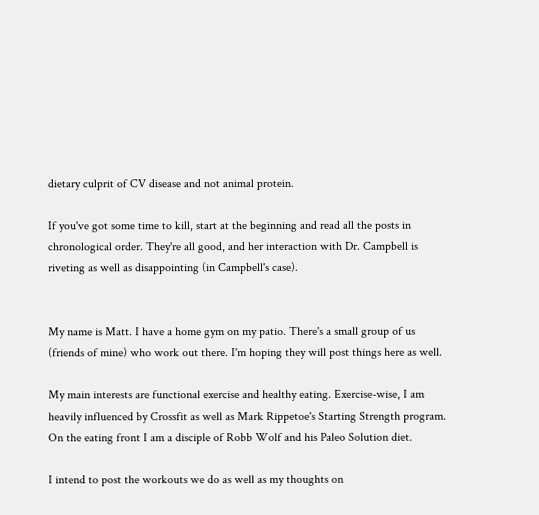dietary culprit of CV disease and not animal protein.

If you've got some time to kill, start at the beginning and read all the posts in chronological order. They're all good, and her interaction with Dr. Campbell is riveting as well as disappointing (in Campbell's case).


My name is Matt. I have a home gym on my patio. There's a small group of us (friends of mine) who work out there. I'm hoping they will post things here as well.

My main interests are functional exercise and healthy eating. Exercise-wise, I am heavily influenced by Crossfit as well as Mark Rippetoe's Starting Strength program. On the eating front I am a disciple of Robb Wolf and his Paleo Solution diet.

I intend to post the workouts we do as well as my thoughts on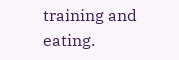training and eating.